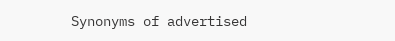Synonyms of advertised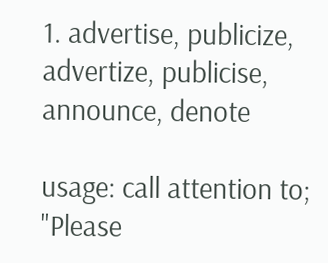1. advertise, publicize, advertize, publicise, announce, denote

usage: call attention to; "Please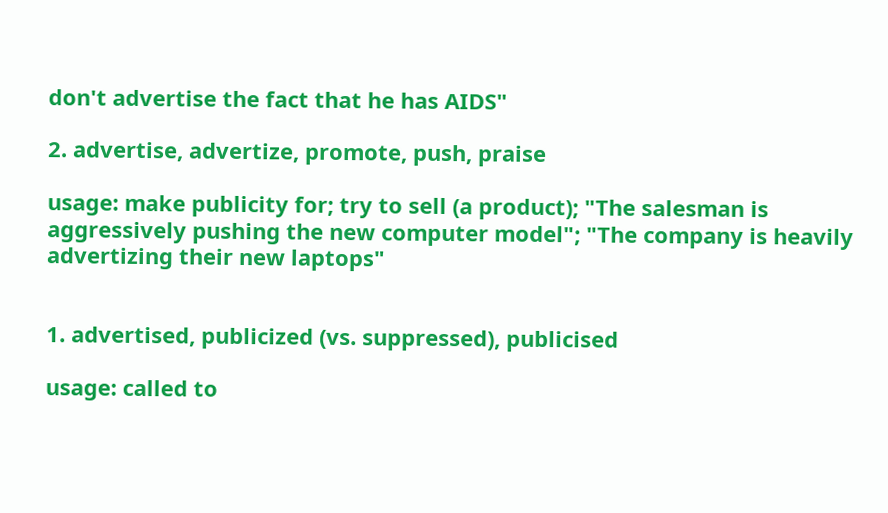don't advertise the fact that he has AIDS"

2. advertise, advertize, promote, push, praise

usage: make publicity for; try to sell (a product); "The salesman is aggressively pushing the new computer model"; "The company is heavily advertizing their new laptops"


1. advertised, publicized (vs. suppressed), publicised

usage: called to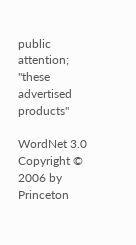public attention; "these advertised products"

WordNet 3.0 Copyright © 2006 by Princeton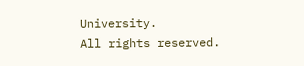University.
All rights reserved.